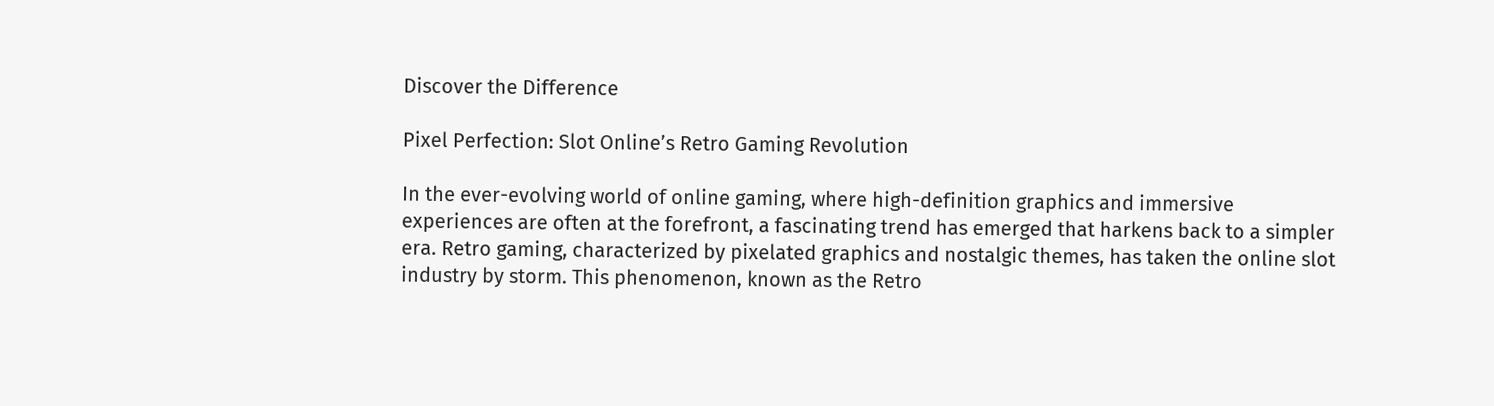Discover the Difference

Pixel Perfection: Slot Online’s Retro Gaming Revolution

In the ever-evolving world of online gaming, where high-definition graphics and immersive experiences are often at the forefront, a fascinating trend has emerged that harkens back to a simpler era. Retro gaming, characterized by pixelated graphics and nostalgic themes, has taken the online slot industry by storm. This phenomenon, known as the Retro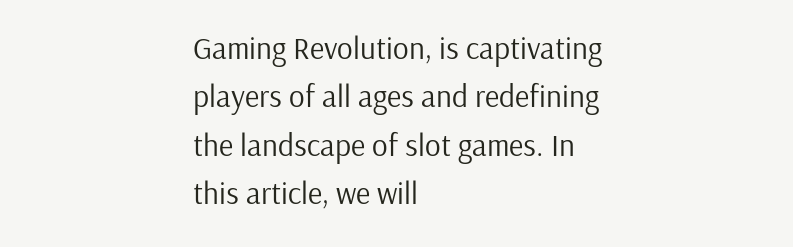Gaming Revolution, is captivating players of all ages and redefining the landscape of slot games. In this article, we will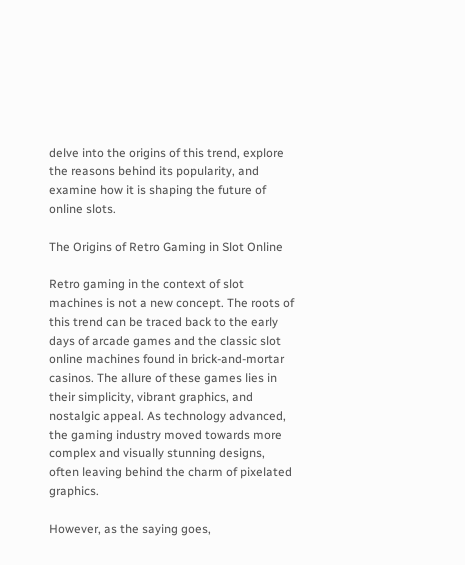delve into the origins of this trend, explore the reasons behind its popularity, and examine how it is shaping the future of online slots.

The Origins of Retro Gaming in Slot Online

Retro gaming in the context of slot machines is not a new concept. The roots of this trend can be traced back to the early days of arcade games and the classic slot online machines found in brick-and-mortar casinos. The allure of these games lies in their simplicity, vibrant graphics, and nostalgic appeal. As technology advanced, the gaming industry moved towards more complex and visually stunning designs, often leaving behind the charm of pixelated graphics.

However, as the saying goes,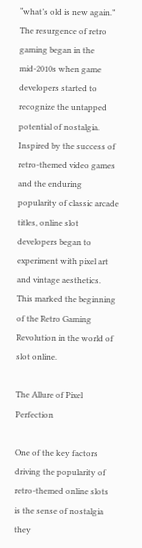“what’s old is new again.” The resurgence of retro gaming began in the mid-2010s when game developers started to recognize the untapped potential of nostalgia. Inspired by the success of retro-themed video games and the enduring popularity of classic arcade titles, online slot developers began to experiment with pixel art and vintage aesthetics. This marked the beginning of the Retro Gaming Revolution in the world of slot online.

The Allure of Pixel Perfection

One of the key factors driving the popularity of retro-themed online slots is the sense of nostalgia they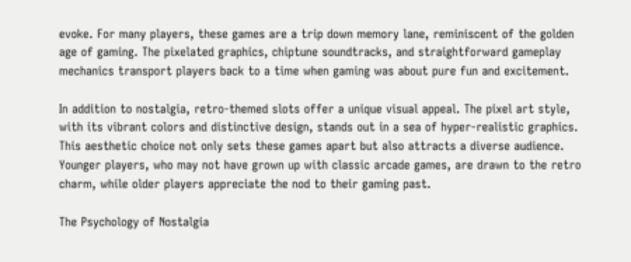evoke. For many players, these games are a trip down memory lane, reminiscent of the golden age of gaming. The pixelated graphics, chiptune soundtracks, and straightforward gameplay mechanics transport players back to a time when gaming was about pure fun and excitement.

In addition to nostalgia, retro-themed slots offer a unique visual appeal. The pixel art style, with its vibrant colors and distinctive design, stands out in a sea of hyper-realistic graphics. This aesthetic choice not only sets these games apart but also attracts a diverse audience. Younger players, who may not have grown up with classic arcade games, are drawn to the retro charm, while older players appreciate the nod to their gaming past.

The Psychology of Nostalgia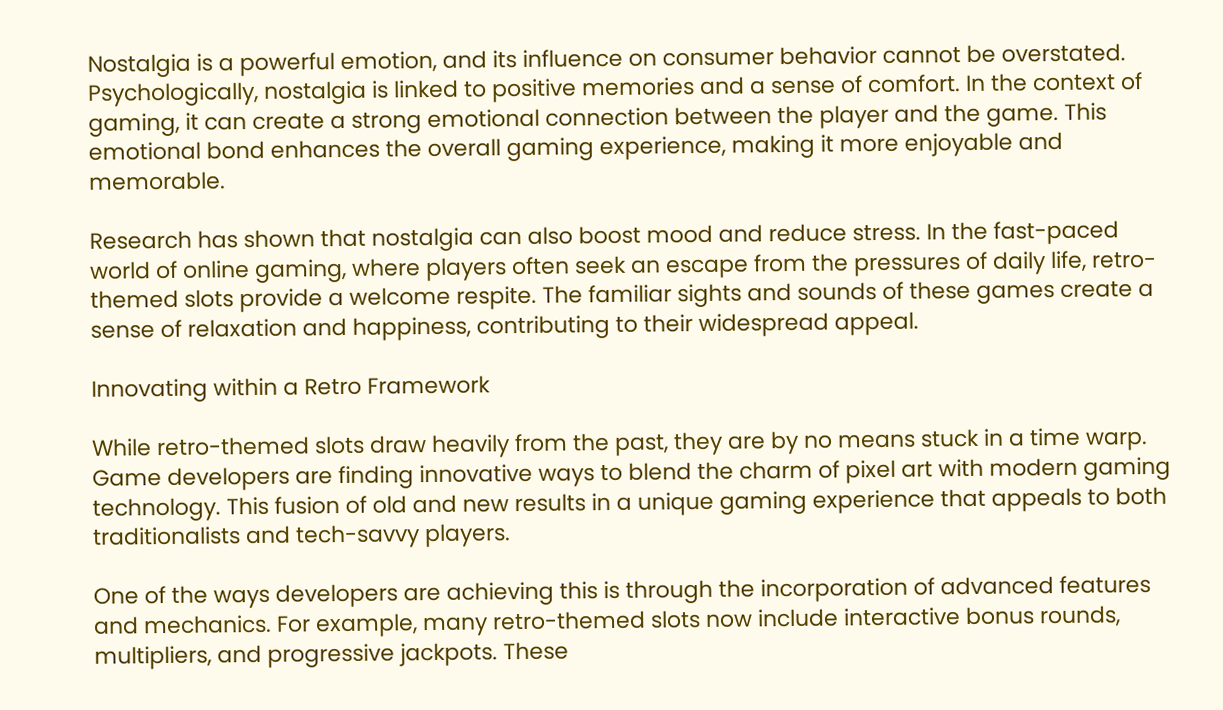Nostalgia is a powerful emotion, and its influence on consumer behavior cannot be overstated. Psychologically, nostalgia is linked to positive memories and a sense of comfort. In the context of gaming, it can create a strong emotional connection between the player and the game. This emotional bond enhances the overall gaming experience, making it more enjoyable and memorable.

Research has shown that nostalgia can also boost mood and reduce stress. In the fast-paced world of online gaming, where players often seek an escape from the pressures of daily life, retro-themed slots provide a welcome respite. The familiar sights and sounds of these games create a sense of relaxation and happiness, contributing to their widespread appeal.

Innovating within a Retro Framework

While retro-themed slots draw heavily from the past, they are by no means stuck in a time warp. Game developers are finding innovative ways to blend the charm of pixel art with modern gaming technology. This fusion of old and new results in a unique gaming experience that appeals to both traditionalists and tech-savvy players.

One of the ways developers are achieving this is through the incorporation of advanced features and mechanics. For example, many retro-themed slots now include interactive bonus rounds, multipliers, and progressive jackpots. These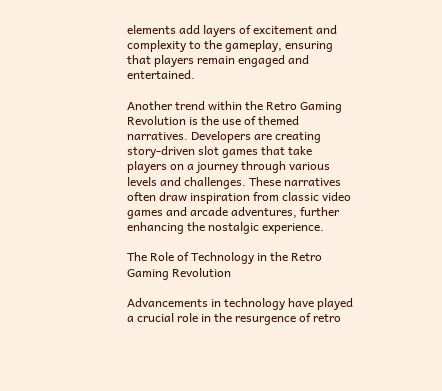elements add layers of excitement and complexity to the gameplay, ensuring that players remain engaged and entertained.

Another trend within the Retro Gaming Revolution is the use of themed narratives. Developers are creating story-driven slot games that take players on a journey through various levels and challenges. These narratives often draw inspiration from classic video games and arcade adventures, further enhancing the nostalgic experience.

The Role of Technology in the Retro Gaming Revolution

Advancements in technology have played a crucial role in the resurgence of retro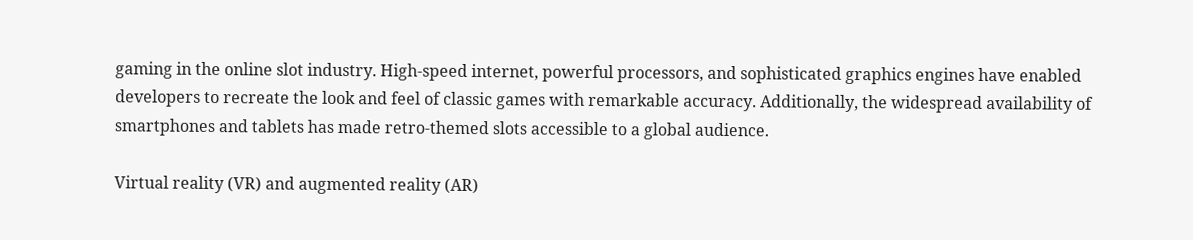gaming in the online slot industry. High-speed internet, powerful processors, and sophisticated graphics engines have enabled developers to recreate the look and feel of classic games with remarkable accuracy. Additionally, the widespread availability of smartphones and tablets has made retro-themed slots accessible to a global audience.

Virtual reality (VR) and augmented reality (AR)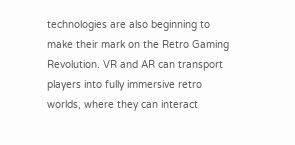technologies are also beginning to make their mark on the Retro Gaming Revolution. VR and AR can transport players into fully immersive retro worlds, where they can interact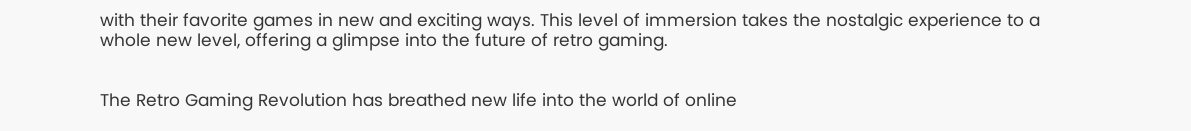with their favorite games in new and exciting ways. This level of immersion takes the nostalgic experience to a whole new level, offering a glimpse into the future of retro gaming.


The Retro Gaming Revolution has breathed new life into the world of online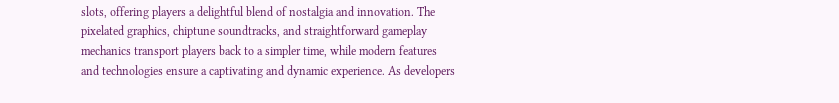slots, offering players a delightful blend of nostalgia and innovation. The pixelated graphics, chiptune soundtracks, and straightforward gameplay mechanics transport players back to a simpler time, while modern features and technologies ensure a captivating and dynamic experience. As developers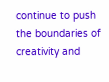continue to push the boundaries of creativity and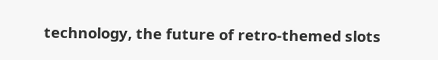technology, the future of retro-themed slots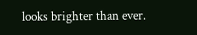looks brighter than ever.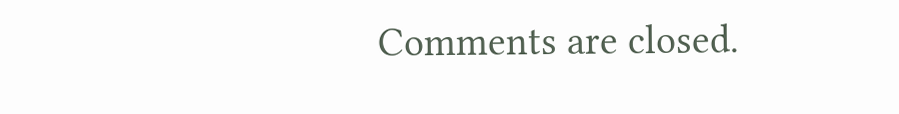Comments are closed.